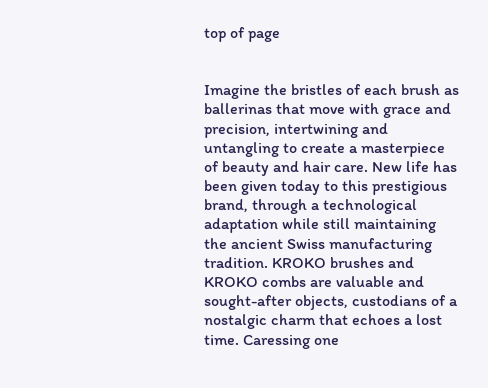top of page


Imagine the bristles of each brush as ballerinas that move with grace and precision, intertwining and untangling to create a masterpiece of beauty and hair care. New life has been given today to this prestigious brand, through a technological adaptation while still maintaining the ancient Swiss manufacturing tradition. KROKO brushes and KROKO combs are valuable and sought-after objects, custodians of a nostalgic charm that echoes a lost time. Caressing one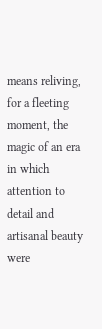means reliving, for a fleeting moment, the magic of an era in which attention to detail and artisanal beauty were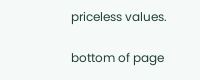priceless values.

bottom of page